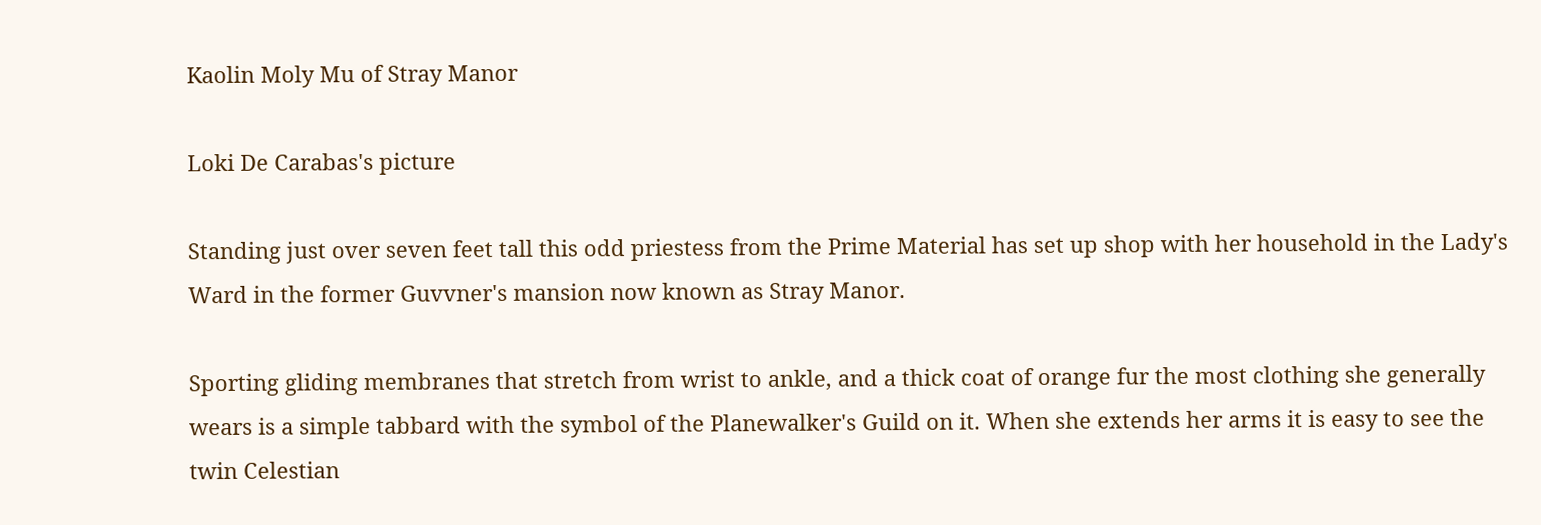Kaolin Moly Mu of Stray Manor

Loki De Carabas's picture

Standing just over seven feet tall this odd priestess from the Prime Material has set up shop with her household in the Lady's Ward in the former Guvvner's mansion now known as Stray Manor.

Sporting gliding membranes that stretch from wrist to ankle, and a thick coat of orange fur the most clothing she generally wears is a simple tabbard with the symbol of the Planewalker's Guild on it. When she extends her arms it is easy to see the twin Celestian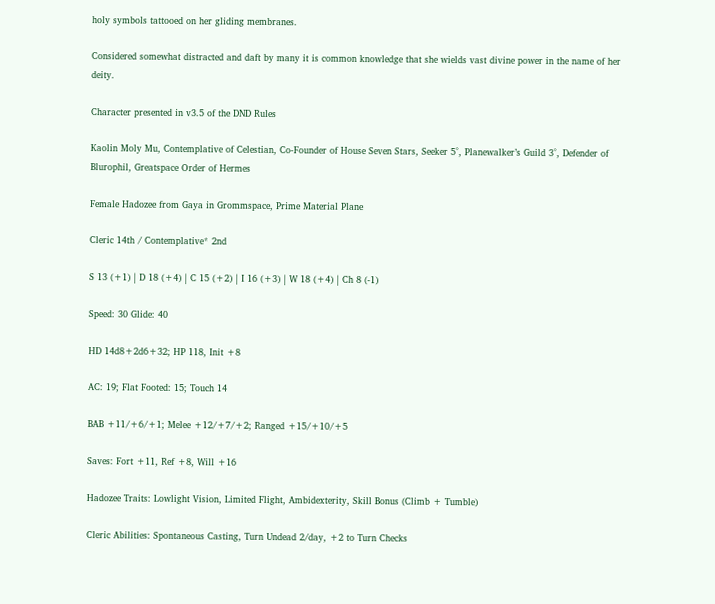holy symbols tattooed on her gliding membranes.

Considered somewhat distracted and daft by many it is common knowledge that she wields vast divine power in the name of her deity.

Character presented in v3.5 of the DND Rules

Kaolin Moly Mu, Contemplative of Celestian, Co-Founder of House Seven Stars, Seeker 5°, Planewalker’s Guild 3°, Defender of Blurophil, Greatspace Order of Hermes

Female Hadozee from Gaya in Grommspace, Prime Material Plane

Cleric 14th / Contemplative* 2nd

S 13 (+1) | D 18 (+4) | C 15 (+2) | I 16 (+3) | W 18 (+4) | Ch 8 (-1)

Speed: 30 Glide: 40

HD 14d8+2d6+32; HP 118, Init +8

AC: 19; Flat Footed: 15; Touch 14

BAB +11/+6/+1; Melee +12/+7/+2; Ranged +15/+10/+5

Saves: Fort +11, Ref +8, Will +16

Hadozee Traits: Lowlight Vision, Limited Flight, Ambidexterity, Skill Bonus (Climb + Tumble)

Cleric Abilities: Spontaneous Casting, Turn Undead 2/day, +2 to Turn Checks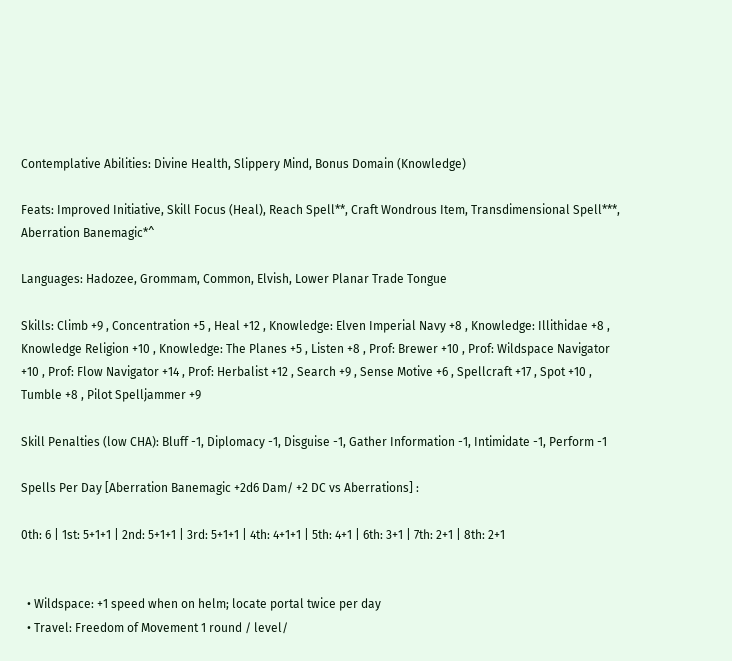Contemplative Abilities: Divine Health, Slippery Mind, Bonus Domain (Knowledge)

Feats: Improved Initiative, Skill Focus (Heal), Reach Spell**, Craft Wondrous Item, Transdimensional Spell***, Aberration Banemagic*^

Languages: Hadozee, Grommam, Common, Elvish, Lower Planar Trade Tongue

Skills: Climb +9 , Concentration +5 , Heal +12 , Knowledge: Elven Imperial Navy +8 , Knowledge: Illithidae +8 , Knowledge Religion +10 , Knowledge: The Planes +5 , Listen +8 , Prof: Brewer +10 , Prof: Wildspace Navigator +10 , Prof: Flow Navigator +14 , Prof: Herbalist +12 , Search +9 , Sense Motive +6 , Spellcraft +17 , Spot +10 , Tumble +8 , Pilot Spelljammer +9

Skill Penalties (low CHA): Bluff -1, Diplomacy -1, Disguise -1, Gather Information -1, Intimidate -1, Perform -1

Spells Per Day [Aberration Banemagic +2d6 Dam/ +2 DC vs Aberrations] :

0th: 6 | 1st: 5+1+1 | 2nd: 5+1+1 | 3rd: 5+1+1 | 4th: 4+1+1 | 5th: 4+1 | 6th: 3+1 | 7th: 2+1 | 8th: 2+1


  • Wildspace: +1 speed when on helm; locate portal twice per day
  • Travel: Freedom of Movement 1 round / level/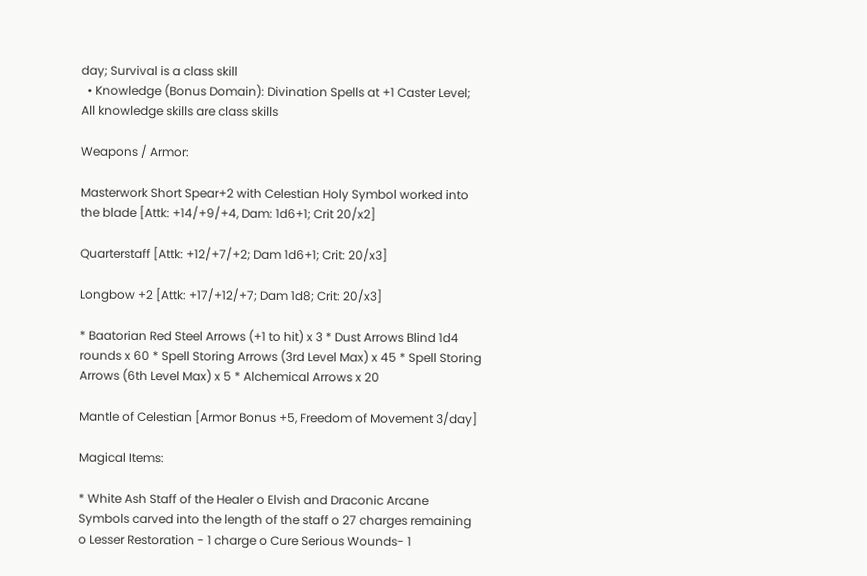day; Survival is a class skill
  • Knowledge (Bonus Domain): Divination Spells at +1 Caster Level; All knowledge skills are class skills

Weapons / Armor:

Masterwork Short Spear+2 with Celestian Holy Symbol worked into the blade [Attk: +14/+9/+4, Dam: 1d6+1; Crit 20/x2]

Quarterstaff [Attk: +12/+7/+2; Dam 1d6+1; Crit: 20/x3]

Longbow +2 [Attk: +17/+12/+7; Dam 1d8; Crit: 20/x3]

* Baatorian Red Steel Arrows (+1 to hit) x 3 * Dust Arrows Blind 1d4 rounds x 60 * Spell Storing Arrows (3rd Level Max) x 45 * Spell Storing Arrows (6th Level Max) x 5 * Alchemical Arrows x 20

Mantle of Celestian [Armor Bonus +5, Freedom of Movement 3/day]

Magical Items:

* White Ash Staff of the Healer o Elvish and Draconic Arcane Symbols carved into the length of the staff o 27 charges remaining o Lesser Restoration - 1 charge o Cure Serious Wounds- 1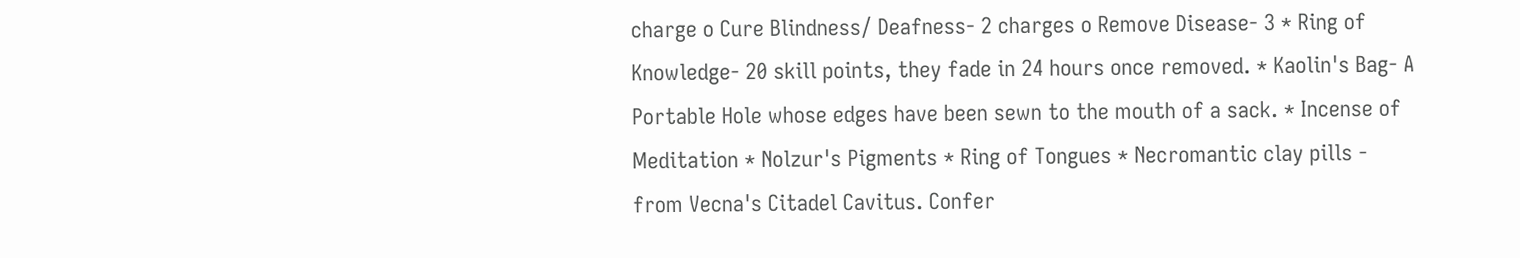charge o Cure Blindness/ Deafness- 2 charges o Remove Disease- 3 * Ring of Knowledge- 20 skill points, they fade in 24 hours once removed. * Kaolin's Bag- A Portable Hole whose edges have been sewn to the mouth of a sack. * Incense of Meditation * Nolzur's Pigments * Ring of Tongues * Necromantic clay pills - from Vecna's Citadel Cavitus. Confer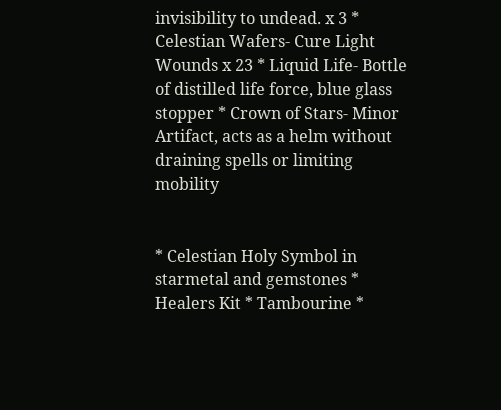invisibility to undead. x 3 * Celestian Wafers- Cure Light Wounds x 23 * Liquid Life- Bottle of distilled life force, blue glass stopper * Crown of Stars- Minor Artifact, acts as a helm without draining spells or limiting mobility


* Celestian Holy Symbol in starmetal and gemstones * Healers Kit * Tambourine *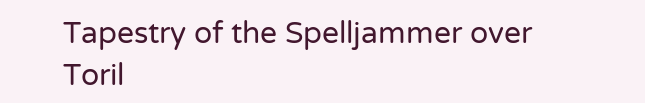Tapestry of the Spelljammer over Toril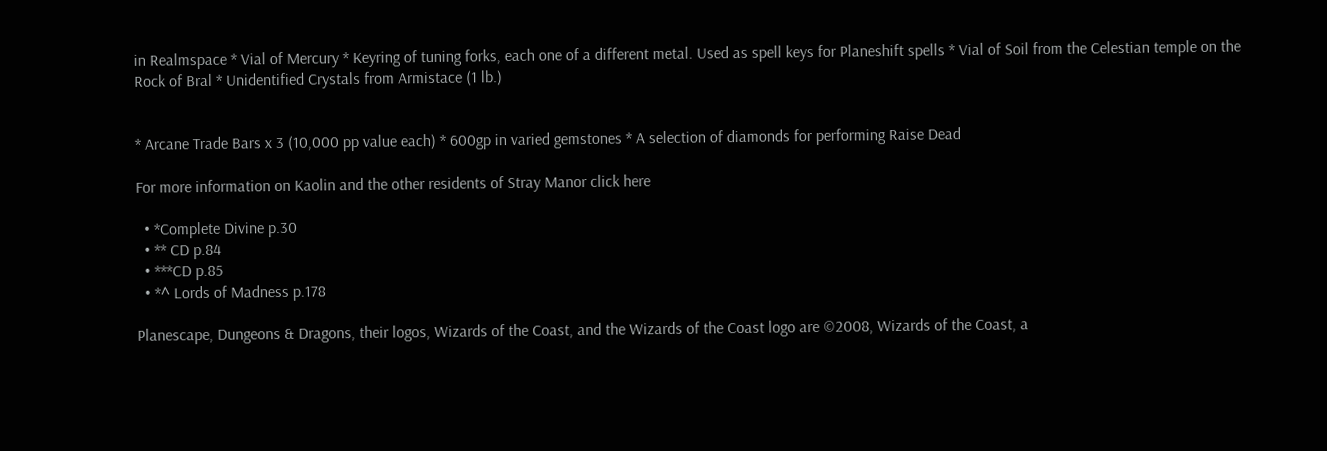in Realmspace * Vial of Mercury * Keyring of tuning forks, each one of a different metal. Used as spell keys for Planeshift spells * Vial of Soil from the Celestian temple on the Rock of Bral * Unidentified Crystals from Armistace (1 lb.)


* Arcane Trade Bars x 3 (10,000 pp value each) * 600gp in varied gemstones * A selection of diamonds for performing Raise Dead

For more information on Kaolin and the other residents of Stray Manor click here

  • *Complete Divine p.30
  • ** CD p.84
  • ***CD p.85
  • *^ Lords of Madness p.178

Planescape, Dungeons & Dragons, their logos, Wizards of the Coast, and the Wizards of the Coast logo are ©2008, Wizards of the Coast, a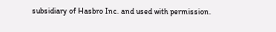subsidiary of Hasbro Inc. and used with permission.